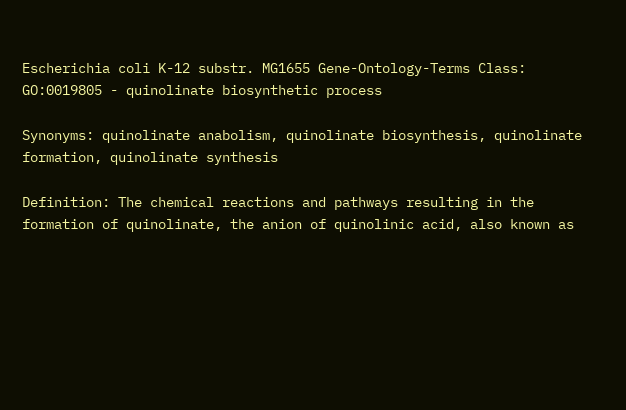Escherichia coli K-12 substr. MG1655 Gene-Ontology-Terms Class: GO:0019805 - quinolinate biosynthetic process

Synonyms: quinolinate anabolism, quinolinate biosynthesis, quinolinate formation, quinolinate synthesis

Definition: The chemical reactions and pathways resulting in the formation of quinolinate, the anion of quinolinic acid, also known as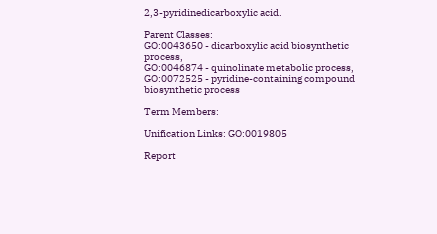2,3-pyridinedicarboxylic acid.

Parent Classes:
GO:0043650 - dicarboxylic acid biosynthetic process,
GO:0046874 - quinolinate metabolic process,
GO:0072525 - pyridine-containing compound biosynthetic process

Term Members:

Unification Links: GO:0019805

Report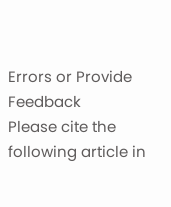Errors or Provide Feedback
Please cite the following article in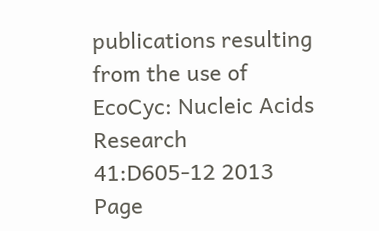publications resulting from the use of EcoCyc: Nucleic Acids Research 41:D605-12 2013
Page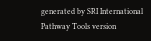generated by SRI International Pathway Tools version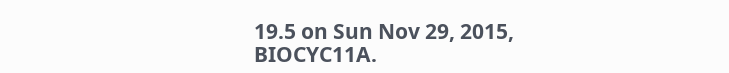19.5 on Sun Nov 29, 2015, BIOCYC11A.